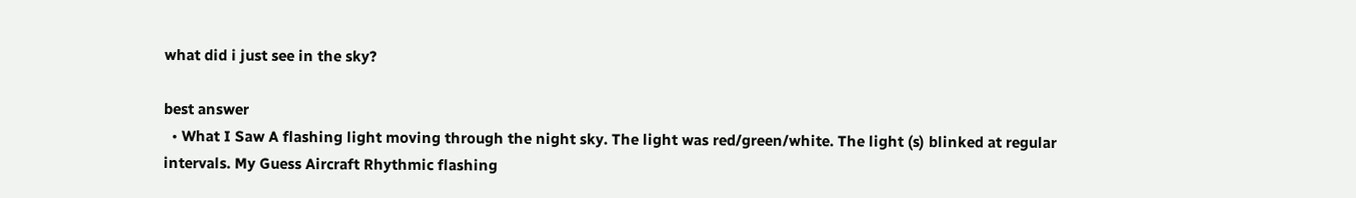what did i just see in the sky?

best answer
  • What I Saw A flashing light moving through the night sky. The light was red/green/white. The light (s) blinked at regular intervals. My Guess Aircraft Rhythmic flashing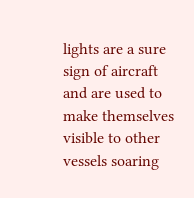lights are a sure sign of aircraft and are used to make themselves visible to other vessels soaring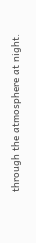through the atmosphere at night.